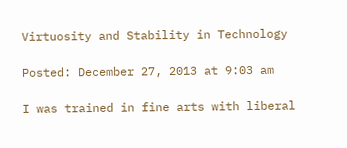Virtuosity and Stability in Technology

Posted: December 27, 2013 at 9:03 am

I was trained in fine arts with liberal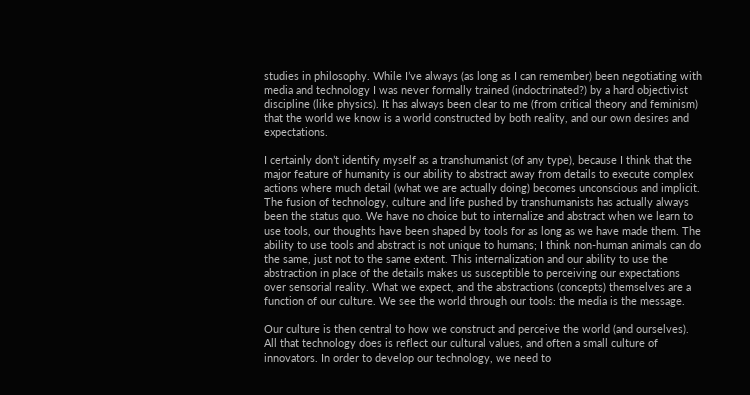studies in philosophy. While I’ve always (as long as I can remember) been negotiating with media and technology I was never formally trained (indoctrinated?) by a hard objectivist discipline (like physics). It has always been clear to me (from critical theory and feminism) that the world we know is a world constructed by both reality, and our own desires and expectations.

I certainly don’t identify myself as a transhumanist (of any type), because I think that the major feature of humanity is our ability to abstract away from details to execute complex actions where much detail (what we are actually doing) becomes unconscious and implicit. The fusion of technology, culture and life pushed by transhumanists has actually always been the status quo. We have no choice but to internalize and abstract when we learn to use tools, our thoughts have been shaped by tools for as long as we have made them. The ability to use tools and abstract is not unique to humans; I think non-human animals can do the same, just not to the same extent. This internalization and our ability to use the abstraction in place of the details makes us susceptible to perceiving our expectations over sensorial reality. What we expect, and the abstractions (concepts) themselves are a function of our culture. We see the world through our tools: the media is the message.

Our culture is then central to how we construct and perceive the world (and ourselves). All that technology does is reflect our cultural values, and often a small culture of innovators. In order to develop our technology, we need to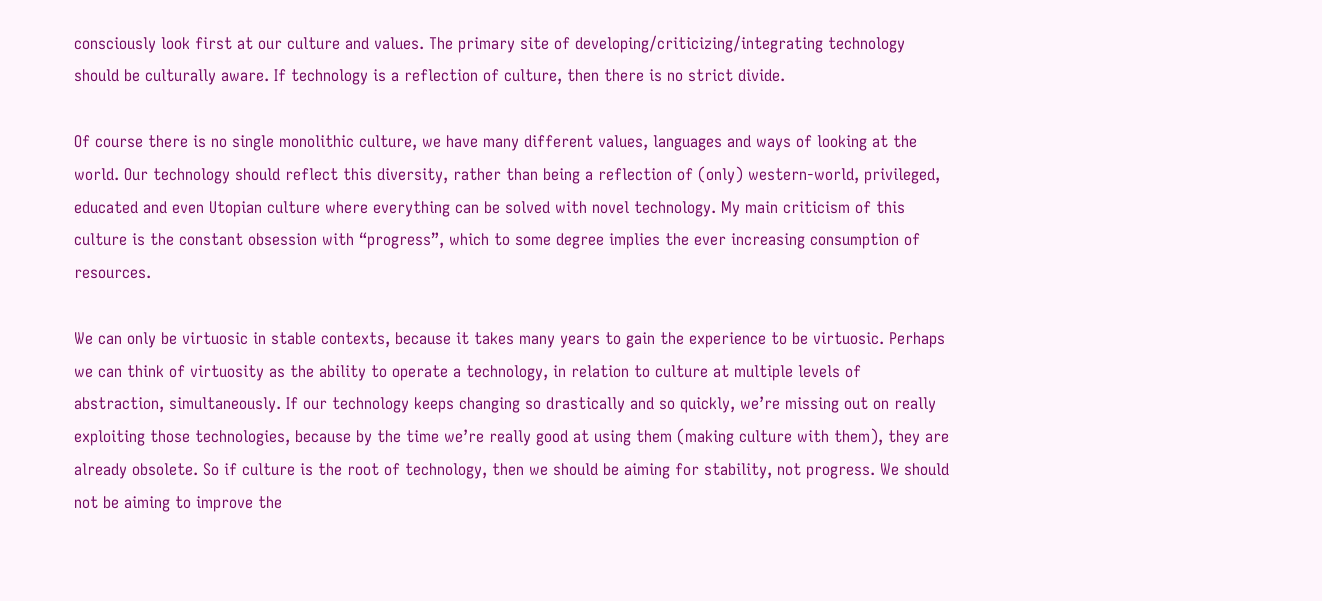consciously look first at our culture and values. The primary site of developing/criticizing/integrating technology should be culturally aware. If technology is a reflection of culture, then there is no strict divide.

Of course there is no single monolithic culture, we have many different values, languages and ways of looking at the world. Our technology should reflect this diversity, rather than being a reflection of (only) western-world, privileged, educated and even Utopian culture where everything can be solved with novel technology. My main criticism of this culture is the constant obsession with “progress”, which to some degree implies the ever increasing consumption of resources.

We can only be virtuosic in stable contexts, because it takes many years to gain the experience to be virtuosic. Perhaps we can think of virtuosity as the ability to operate a technology, in relation to culture at multiple levels of abstraction, simultaneously. If our technology keeps changing so drastically and so quickly, we’re missing out on really exploiting those technologies, because by the time we’re really good at using them (making culture with them), they are already obsolete. So if culture is the root of technology, then we should be aiming for stability, not progress. We should not be aiming to improve the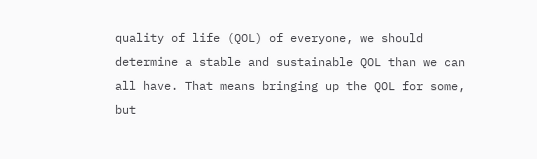quality of life (QOL) of everyone, we should determine a stable and sustainable QOL than we can all have. That means bringing up the QOL for some, but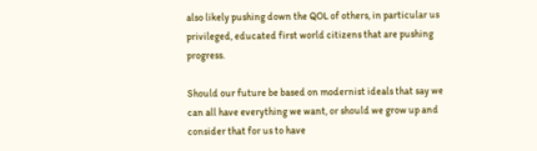also likely pushing down the QOL of others, in particular us privileged, educated first world citizens that are pushing progress.

Should our future be based on modernist ideals that say we can all have everything we want, or should we grow up and consider that for us to have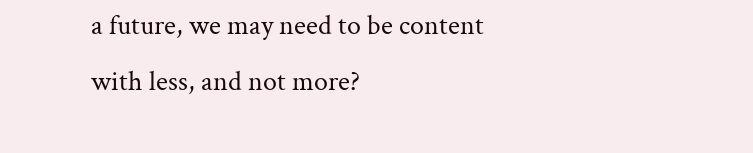a future, we may need to be content with less, and not more?